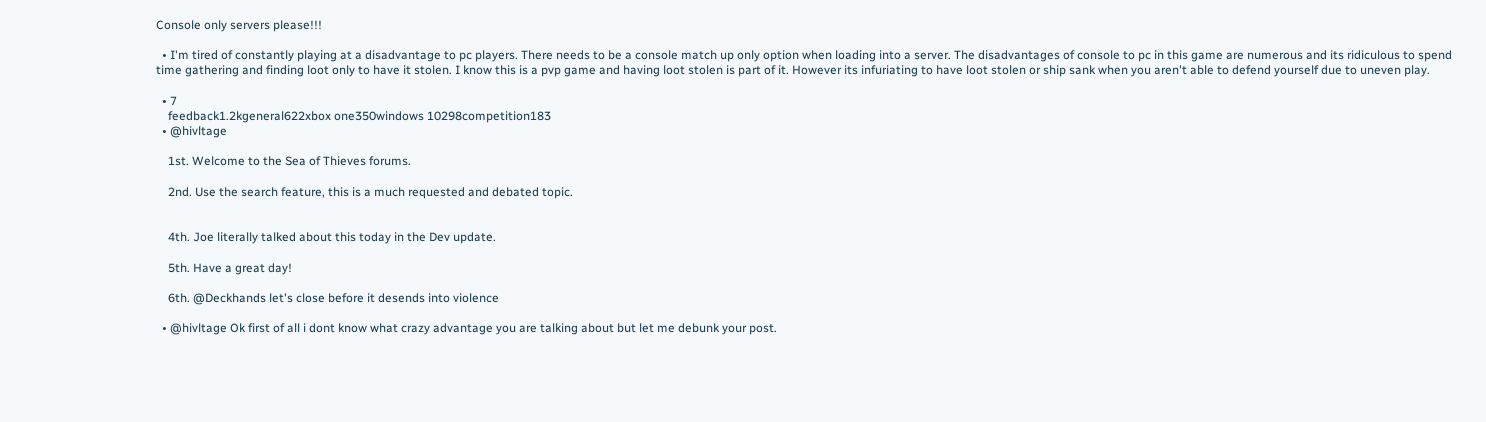Console only servers please!!!

  • I'm tired of constantly playing at a disadvantage to pc players. There needs to be a console match up only option when loading into a server. The disadvantages of console to pc in this game are numerous and its ridiculous to spend time gathering and finding loot only to have it stolen. I know this is a pvp game and having loot stolen is part of it. However its infuriating to have loot stolen or ship sank when you aren't able to defend yourself due to uneven play.

  • 7
    feedback1.2kgeneral622xbox one350windows 10298competition183
  • @hivltage

    1st. Welcome to the Sea of Thieves forums.

    2nd. Use the search feature, this is a much requested and debated topic.


    4th. Joe literally talked about this today in the Dev update.

    5th. Have a great day!

    6th. @Deckhands let's close before it desends into violence

  • @hivltage Ok first of all i dont know what crazy advantage you are talking about but let me debunk your post.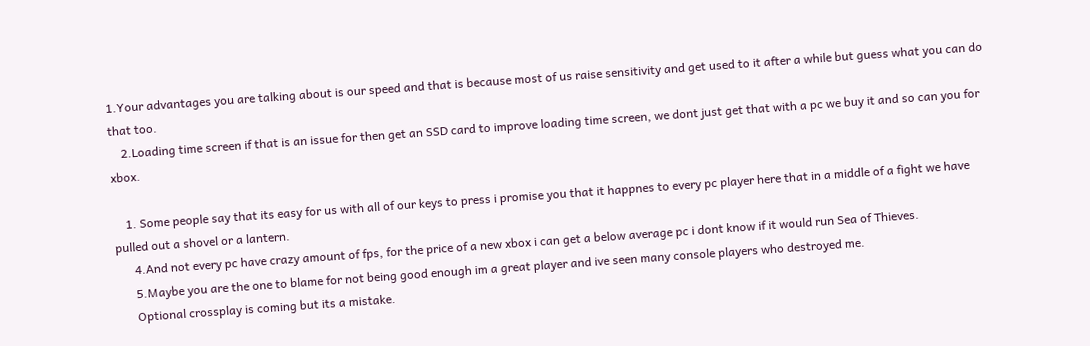1.Your advantages you are talking about is our speed and that is because most of us raise sensitivity and get used to it after a while but guess what you can do that too.
    2.Loading time screen if that is an issue for then get an SSD card to improve loading time screen, we dont just get that with a pc we buy it and so can you for xbox.

    1. Some people say that its easy for us with all of our keys to press i promise you that it happnes to every pc player here that in a middle of a fight we have pulled out a shovel or a lantern.
      4.And not every pc have crazy amount of fps, for the price of a new xbox i can get a below average pc i dont know if it would run Sea of Thieves.
      5.Maybe you are the one to blame for not being good enough im a great player and ive seen many console players who destroyed me.
      Optional crossplay is coming but its a mistake.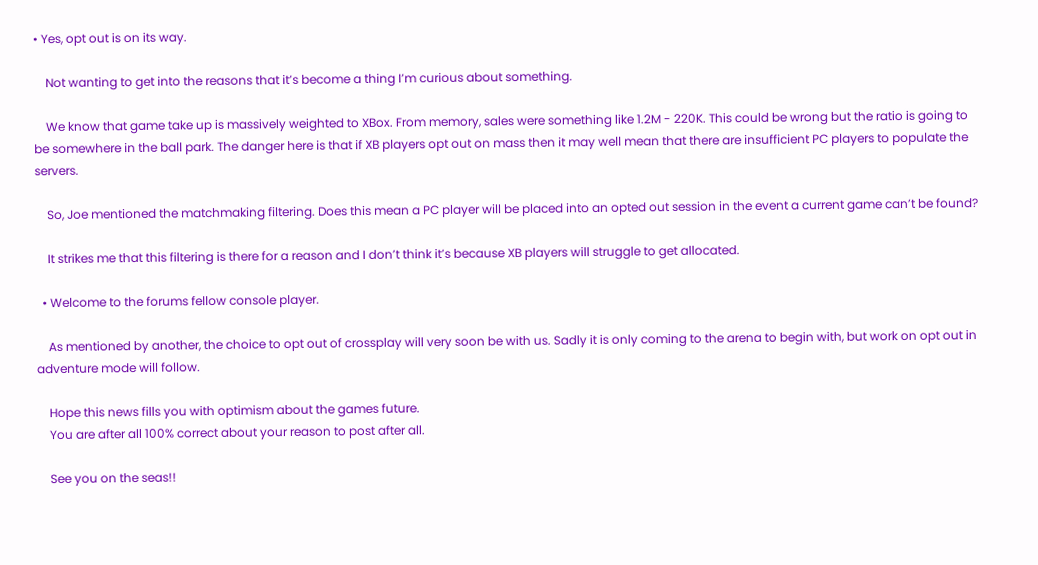• Yes, opt out is on its way.

    Not wanting to get into the reasons that it’s become a thing I’m curious about something.

    We know that game take up is massively weighted to XBox. From memory, sales were something like 1.2M - 220K. This could be wrong but the ratio is going to be somewhere in the ball park. The danger here is that if XB players opt out on mass then it may well mean that there are insufficient PC players to populate the servers.

    So, Joe mentioned the matchmaking filtering. Does this mean a PC player will be placed into an opted out session in the event a current game can’t be found?

    It strikes me that this filtering is there for a reason and I don’t think it’s because XB players will struggle to get allocated.

  • Welcome to the forums fellow console player.

    As mentioned by another, the choice to opt out of crossplay will very soon be with us. Sadly it is only coming to the arena to begin with, but work on opt out in adventure mode will follow.

    Hope this news fills you with optimism about the games future.
    You are after all 100% correct about your reason to post after all.

    See you on the seas!!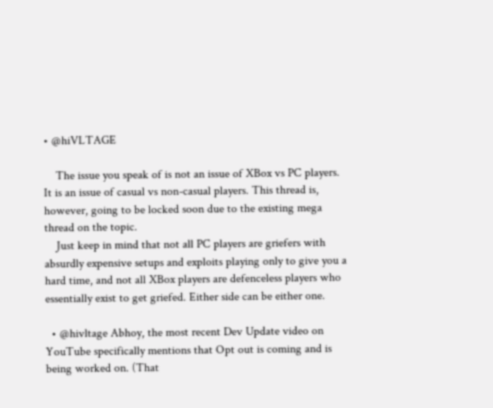• @hiVLTAGE

    The issue you speak of is not an issue of XBox vs PC players. It is an issue of casual vs non-casual players. This thread is, however, going to be locked soon due to the existing mega thread on the topic.
    Just keep in mind that not all PC players are griefers with absurdly expensive setups and exploits playing only to give you a hard time, and not all XBox players are defenceless players who essentially exist to get griefed. Either side can be either one.

  • @hivltage Abhoy, the most recent Dev Update video on YouTube specifically mentions that Opt out is coming and is being worked on. (That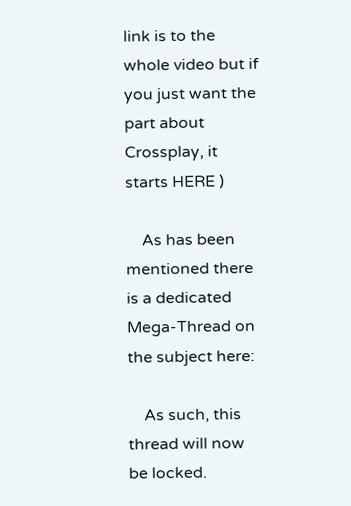link is to the whole video but if you just want the part about Crossplay, it starts HERE )

    As has been mentioned there is a dedicated Mega-Thread on the subject here:

    As such, this thread will now be locked.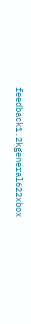feedback1.2kgeneral622xbox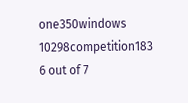one350windows 10298competition183
6 out of 7